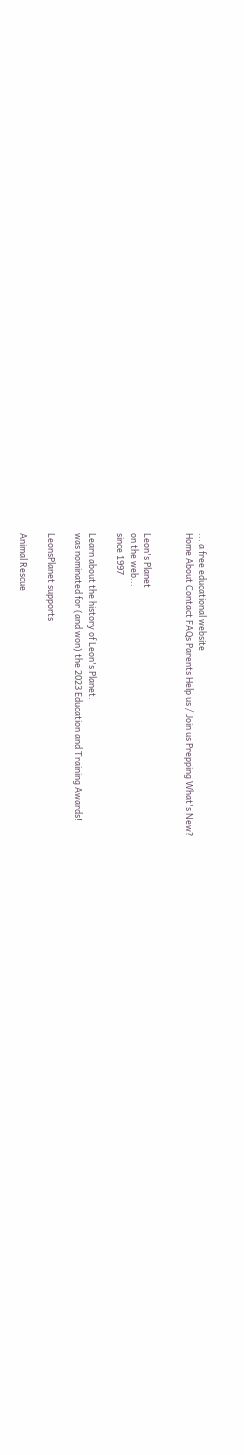... a free educational website
Home About Contact FAQs Parents Help us / Join us Prepping What's New?


Leon's Planet
on the web...
since 1997

Learn about the history of Leon's Planet.
was nominated for (and won) the 2023 Education and Training Awards!

LeonsPlanet supports

Animal Rescue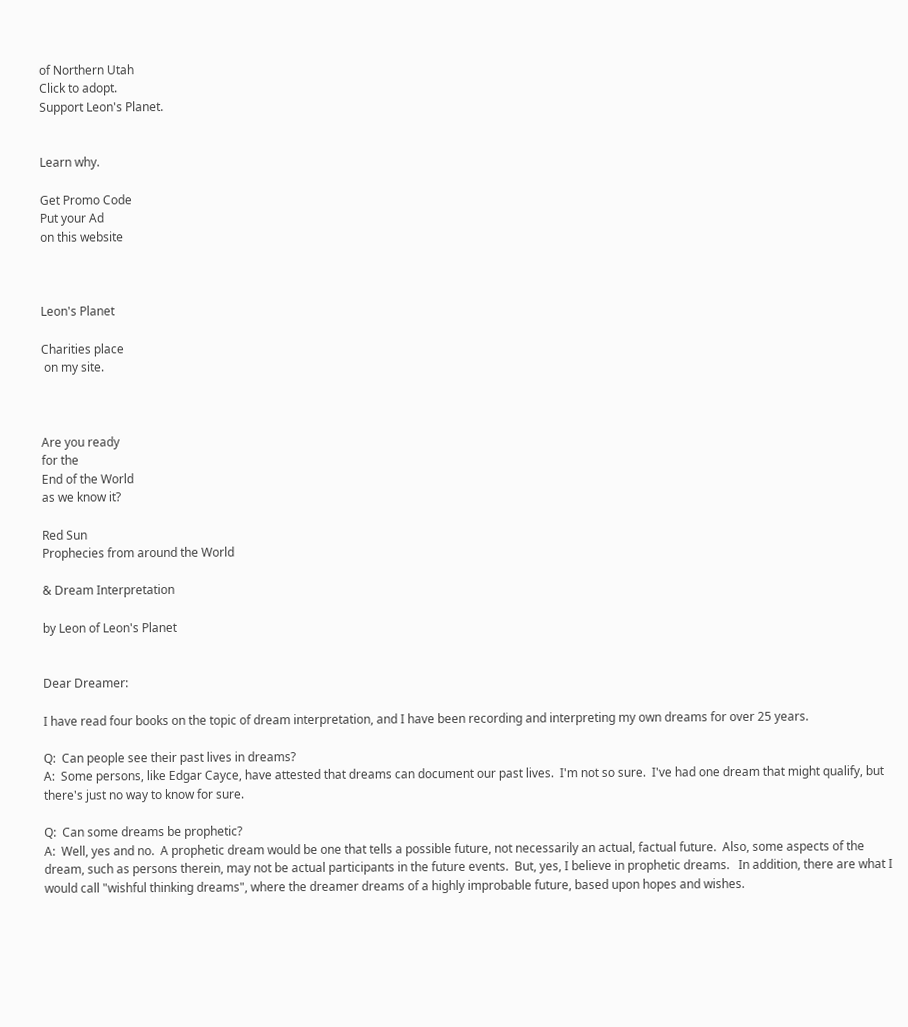of Northern Utah
Click to adopt.
Support Leon's Planet.


Learn why.

Get Promo Code
Put your Ad
on this website



Leon's Planet

Charities place
 on my site.



Are you ready
for the
End of the World
as we know it?

Red Sun
Prophecies from around the World

& Dream Interpretation

by Leon of Leon's Planet


Dear Dreamer:

I have read four books on the topic of dream interpretation, and I have been recording and interpreting my own dreams for over 25 years.

Q:  Can people see their past lives in dreams?
A:  Some persons, like Edgar Cayce, have attested that dreams can document our past lives.  I'm not so sure.  I've had one dream that might qualify, but there's just no way to know for sure.

Q:  Can some dreams be prophetic?
A:  Well, yes and no.  A prophetic dream would be one that tells a possible future, not necessarily an actual, factual future.  Also, some aspects of the dream, such as persons therein, may not be actual participants in the future events.  But, yes, I believe in prophetic dreams.   In addition, there are what I would call "wishful thinking dreams", where the dreamer dreams of a highly improbable future, based upon hopes and wishes.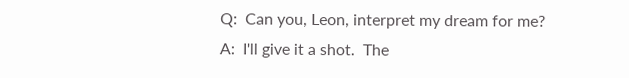Q:  Can you, Leon, interpret my dream for me?
A:  I'll give it a shot.  The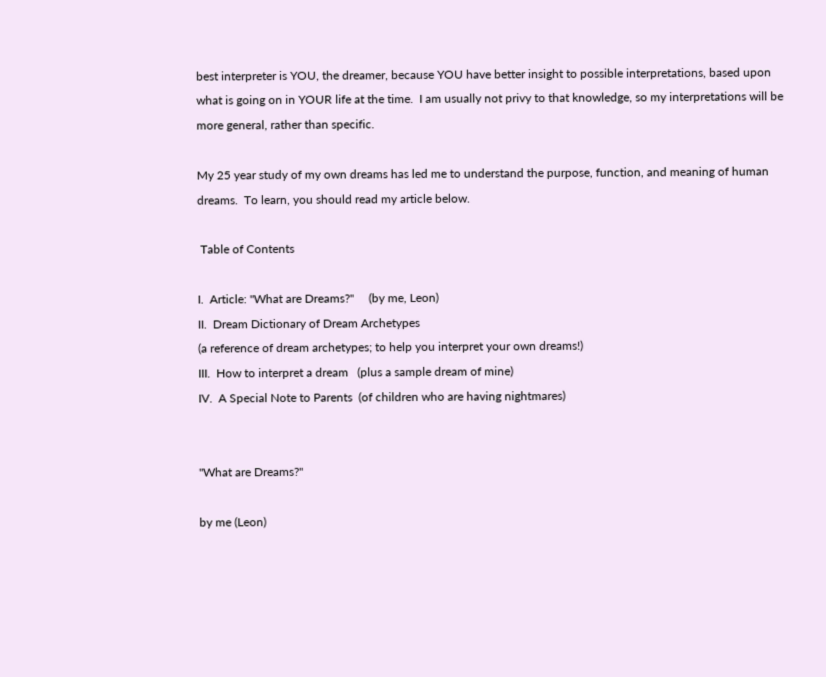best interpreter is YOU, the dreamer, because YOU have better insight to possible interpretations, based upon what is going on in YOUR life at the time.  I am usually not privy to that knowledge, so my interpretations will be more general, rather than specific.

My 25 year study of my own dreams has led me to understand the purpose, function, and meaning of human dreams.  To learn, you should read my article below.

 Table of Contents

I.  Article: "What are Dreams?"     (by me, Leon)
II.  Dream Dictionary of Dream Archetypes
(a reference of dream archetypes; to help you interpret your own dreams!)
III.  How to interpret a dream   (plus a sample dream of mine)
IV.  A Special Note to Parents  (of children who are having nightmares)


"What are Dreams?"

by me (Leon)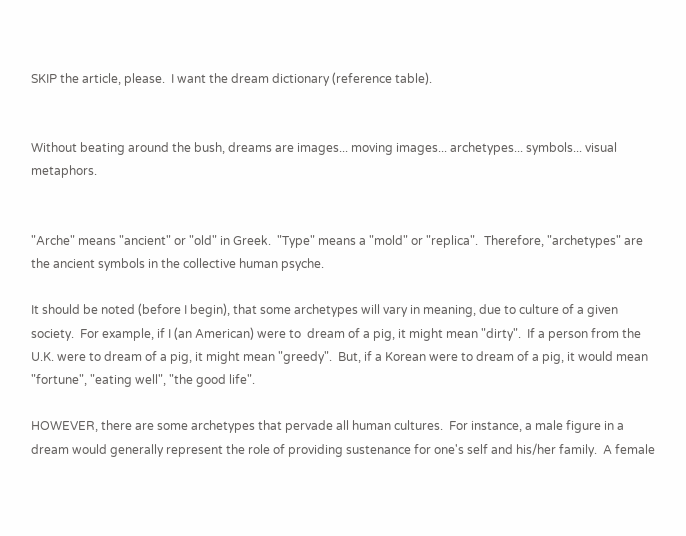SKIP the article, please.  I want the dream dictionary (reference table).


Without beating around the bush, dreams are images... moving images... archetypes... symbols... visual metaphors.


"Arche" means "ancient" or "old" in Greek.  "Type" means a "mold" or "replica".  Therefore, "archetypes" are the ancient symbols in the collective human psyche.

It should be noted (before I begin), that some archetypes will vary in meaning, due to culture of a given society.  For example, if I (an American) were to  dream of a pig, it might mean "dirty".  If a person from the U.K. were to dream of a pig, it might mean "greedy".  But, if a Korean were to dream of a pig, it would mean "fortune", "eating well", "the good life".

HOWEVER, there are some archetypes that pervade all human cultures.  For instance, a male figure in a dream would generally represent the role of providing sustenance for one's self and his/her family.  A female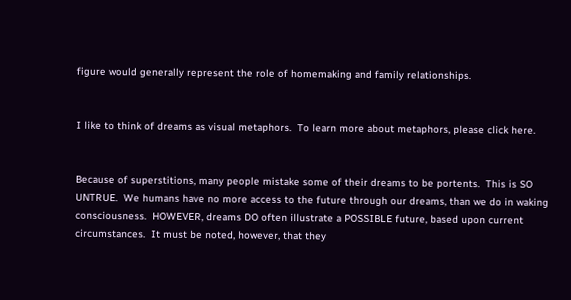figure would generally represent the role of homemaking and family relationships.


I like to think of dreams as visual metaphors.  To learn more about metaphors, please click here.


Because of superstitions, many people mistake some of their dreams to be portents.  This is SO UNTRUE.  We humans have no more access to the future through our dreams, than we do in waking consciousness.  HOWEVER, dreams DO often illustrate a POSSIBLE future, based upon current circumstances.  It must be noted, however, that they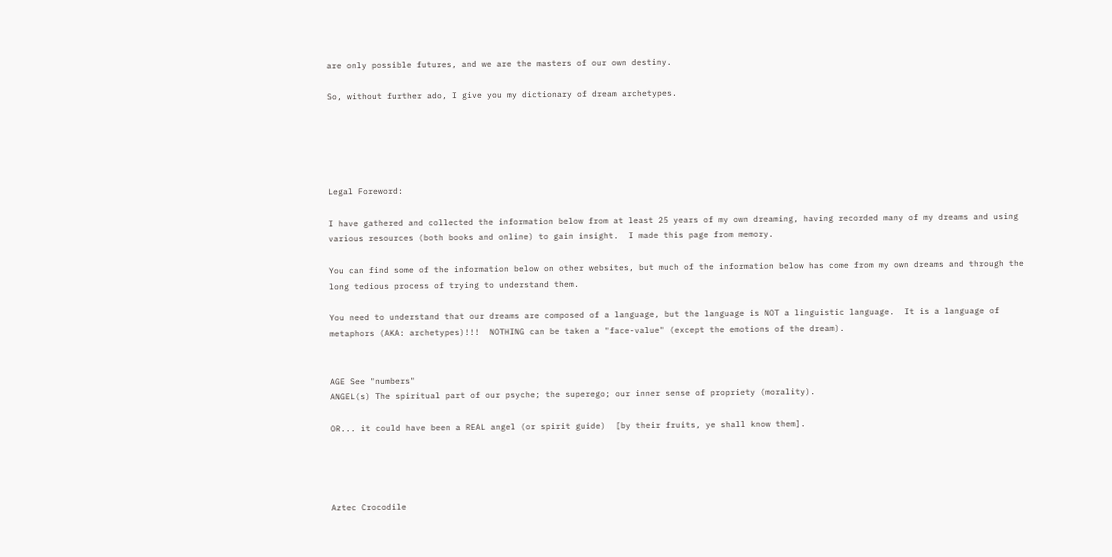are only possible futures, and we are the masters of our own destiny.

So, without further ado, I give you my dictionary of dream archetypes.





Legal Foreword:

I have gathered and collected the information below from at least 25 years of my own dreaming, having recorded many of my dreams and using various resources (both books and online) to gain insight.  I made this page from memory.

You can find some of the information below on other websites, but much of the information below has come from my own dreams and through the long tedious process of trying to understand them.

You need to understand that our dreams are composed of a language, but the language is NOT a linguistic language.  It is a language of metaphors (AKA: archetypes)!!!  NOTHING can be taken a "face-value" (except the emotions of the dream).


AGE See "numbers"
ANGEL(s) The spiritual part of our psyche; the superego; our inner sense of propriety (morality).

OR... it could have been a REAL angel (or spirit guide)  [by their fruits, ye shall know them].




Aztec Crocodile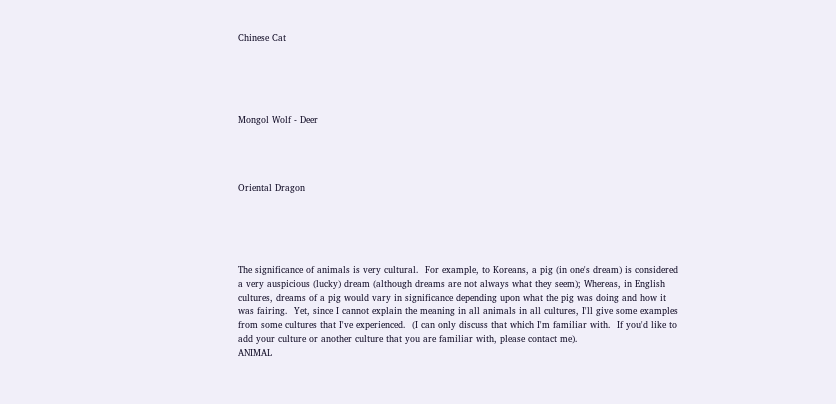Chinese Cat





Mongol Wolf - Deer




Oriental Dragon





The significance of animals is very cultural.  For example, to Koreans, a pig (in one's dream) is considered a very auspicious (lucky) dream (although dreams are not always what they seem); Whereas, in English cultures, dreams of a pig would vary in significance depending upon what the pig was doing and how it was fairing.  Yet, since I cannot explain the meaning in all animals in all cultures, I'll give some examples from some cultures that I've experienced.  (I can only discuss that which I'm familiar with.  If you'd like to add your culture or another culture that you are familiar with, please contact me).
ANIMAL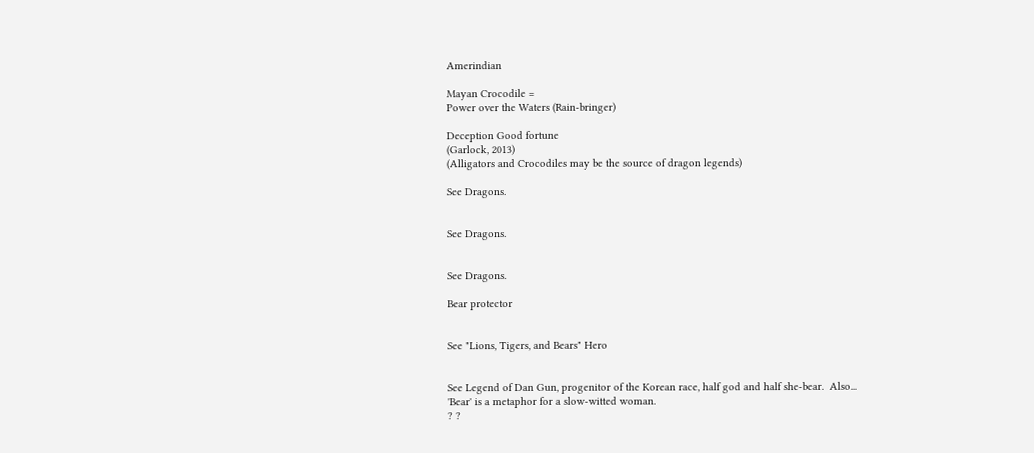Amerindian

Mayan Crocodile =
Power over the Waters (Rain-bringer)

Deception Good fortune
(Garlock, 2013)
(Alligators and Crocodiles may be the source of dragon legends)

See Dragons.


See Dragons.


See Dragons.

Bear protector


See "Lions, Tigers, and Bears" Hero


See Legend of Dan Gun, progenitor of the Korean race, half god and half she-bear.  Also...
'Bear' is a metaphor for a slow-witted woman.
? ?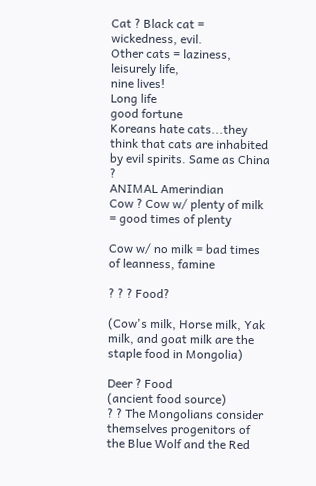Cat ? Black cat = wickedness, evil.
Other cats = laziness, leisurely life,
nine lives!
Long life
good fortune
Koreans hate cats...they think that cats are inhabited by evil spirits. Same as China ?
ANIMAL Amerindian
Cow ? Cow w/ plenty of milk = good times of plenty

Cow w/ no milk = bad times of leanness, famine

? ? ? Food?

(Cow's milk, Horse milk, Yak milk, and goat milk are the staple food in Mongolia)

Deer ? Food
(ancient food source)
? ? The Mongolians consider themselves progenitors of the Blue Wolf and the Red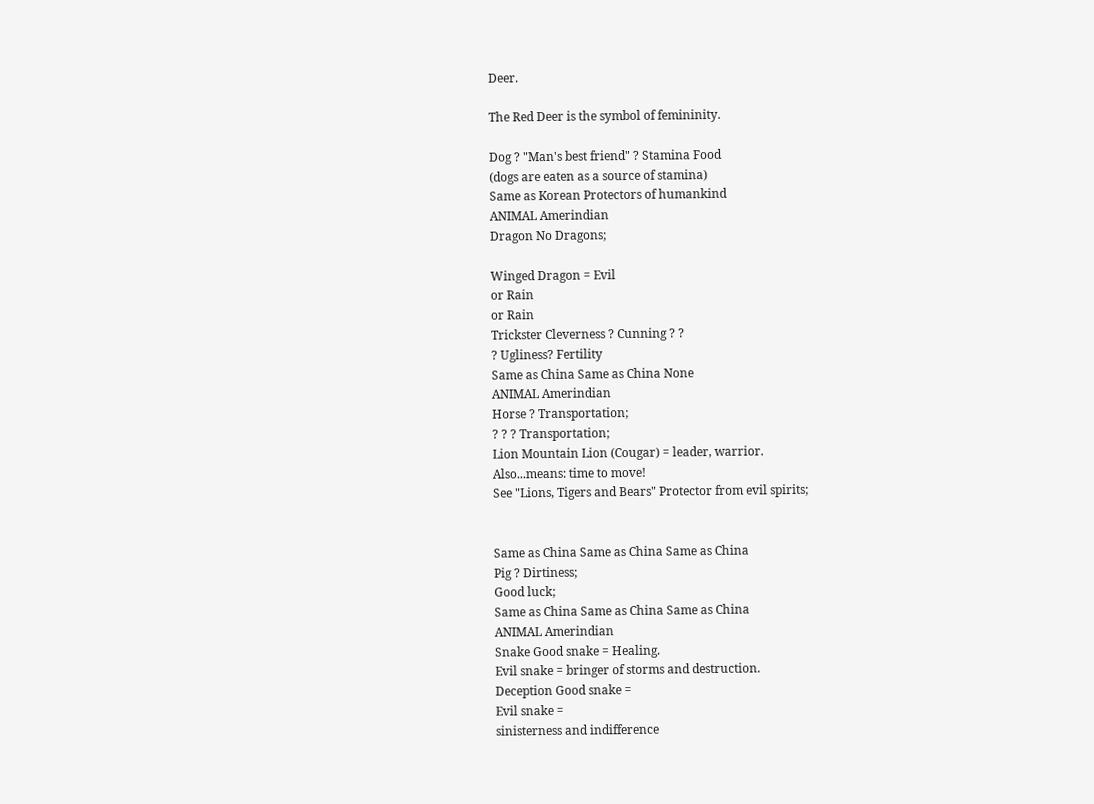Deer.

The Red Deer is the symbol of femininity.

Dog ? "Man's best friend" ? Stamina Food
(dogs are eaten as a source of stamina)
Same as Korean Protectors of humankind
ANIMAL Amerindian
Dragon No Dragons;

Winged Dragon = Evil
or Rain
or Rain
Trickster Cleverness ? Cunning ? ?
? Ugliness? Fertility
Same as China Same as China None
ANIMAL Amerindian
Horse ? Transportation;
? ? ? Transportation;
Lion Mountain Lion (Cougar) = leader, warrior.
Also...means: time to move!
See "Lions, Tigers and Bears" Protector from evil spirits;


Same as China Same as China Same as China
Pig ? Dirtiness;
Good luck;
Same as China Same as China Same as China
ANIMAL Amerindian
Snake Good snake = Healing.
Evil snake = bringer of storms and destruction.
Deception Good snake =
Evil snake =
sinisterness and indifference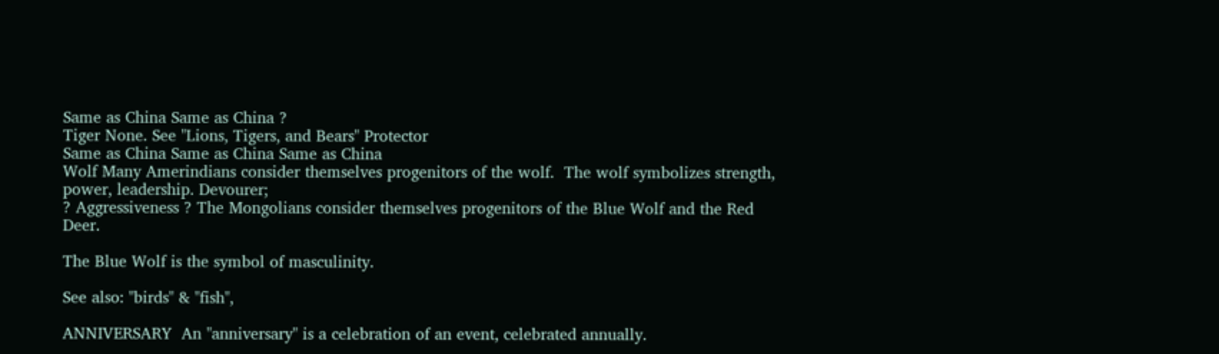Same as China Same as China ?
Tiger None. See "Lions, Tigers, and Bears" Protector
Same as China Same as China Same as China
Wolf Many Amerindians consider themselves progenitors of the wolf.  The wolf symbolizes strength, power, leadership. Devourer;
? Aggressiveness ? The Mongolians consider themselves progenitors of the Blue Wolf and the Red Deer.

The Blue Wolf is the symbol of masculinity.

See also: "birds" & "fish",

ANNIVERSARY  An "anniversary" is a celebration of an event, celebrated annually.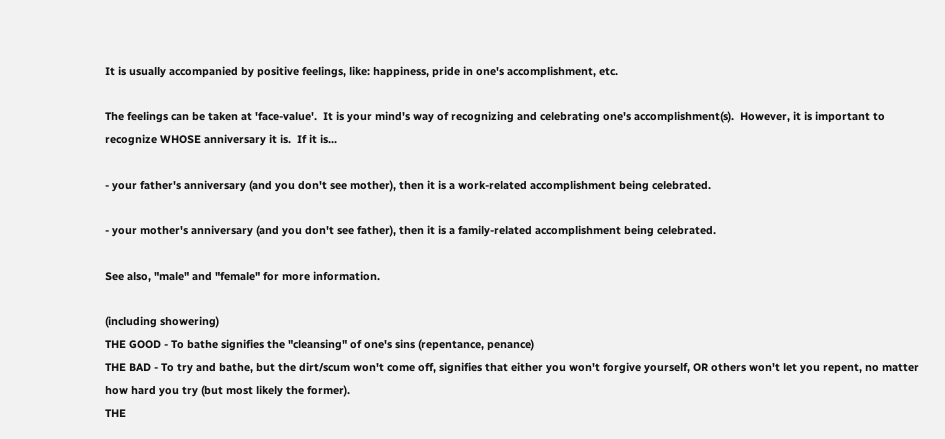It is usually accompanied by positive feelings, like: happiness, pride in one's accomplishment, etc.

The feelings can be taken at 'face-value'.  It is your mind's way of recognizing and celebrating one's accomplishment(s).  However, it is important to recognize WHOSE anniversary it is.  If it is...

- your father's anniversary (and you don't see mother), then it is a work-related accomplishment being celebrated.

- your mother's anniversary (and you don't see father), then it is a family-related accomplishment being celebrated.

See also, "male" and "female" for more information.

(including showering)
THE GOOD - To bathe signifies the "cleansing" of one's sins (repentance, penance)
THE BAD - To try and bathe, but the dirt/scum won't come off, signifies that either you won't forgive yourself, OR others won't let you repent, no matter how hard you try (but most likely the former).
THE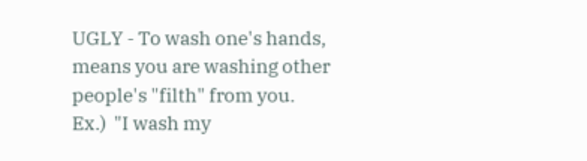UGLY - To wash one's hands, means you are washing other people's "filth" from you.  Ex.)  "I wash my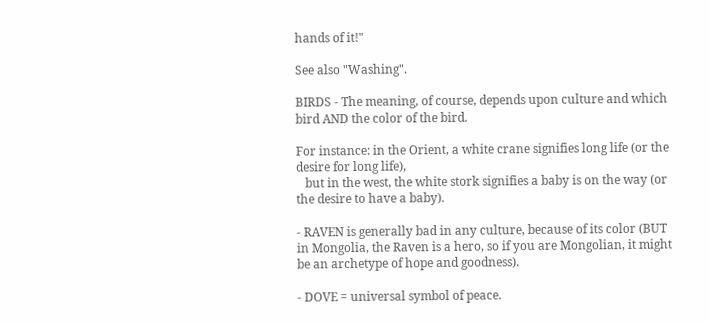hands of it!"

See also "Washing".

BIRDS - The meaning, of course, depends upon culture and which bird AND the color of the bird.

For instance: in the Orient, a white crane signifies long life (or the desire for long life),
   but in the west, the white stork signifies a baby is on the way (or the desire to have a baby).

- RAVEN is generally bad in any culture, because of its color (BUT in Mongolia, the Raven is a hero, so if you are Mongolian, it might be an archetype of hope and goodness).

- DOVE = universal symbol of peace.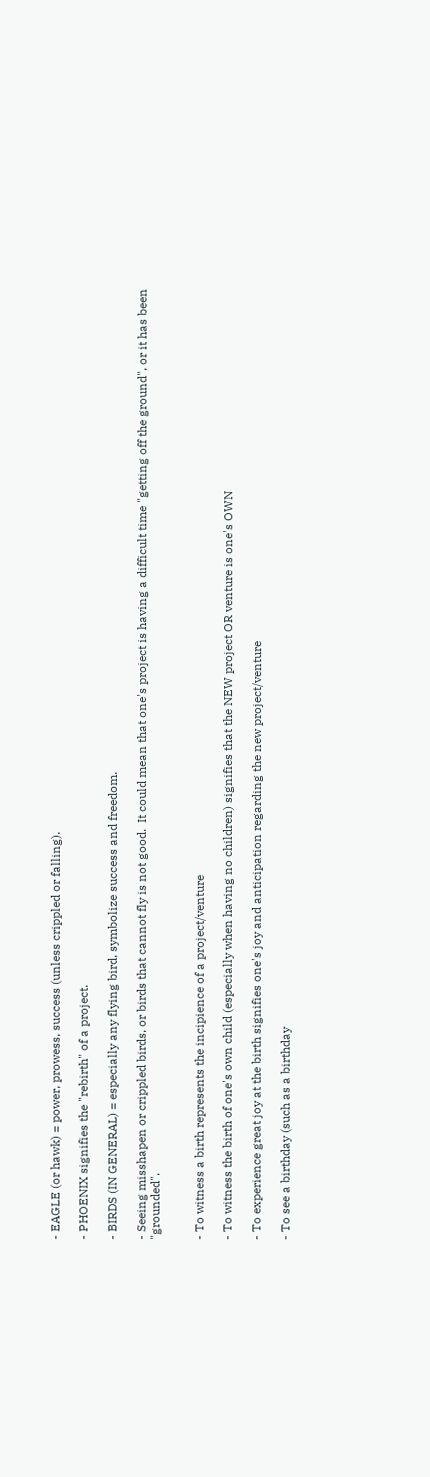- EAGLE (or hawk) = power, prowess, success (unless crippled or falling).

- PHOENIX signifies the "rebirth" of a project.

- BIRDS (IN GENERAL) = especially any flying bird, symbolize success and freedom.

- Seeing misshapen or crippled birds, or birds that cannot fly is not good.  It could mean that one's project is having a difficult time "getting off the ground", or it has been "grounded".


- To witness a birth represents the incipience of a project/venture

- To witness the birth of one's own child (especially when having no children) signifies that the NEW project OR venture is one's OWN

- To experience great joy at the birth signifies one's joy and anticipation regarding the new project/venture

- To see a birthday (such as a birthday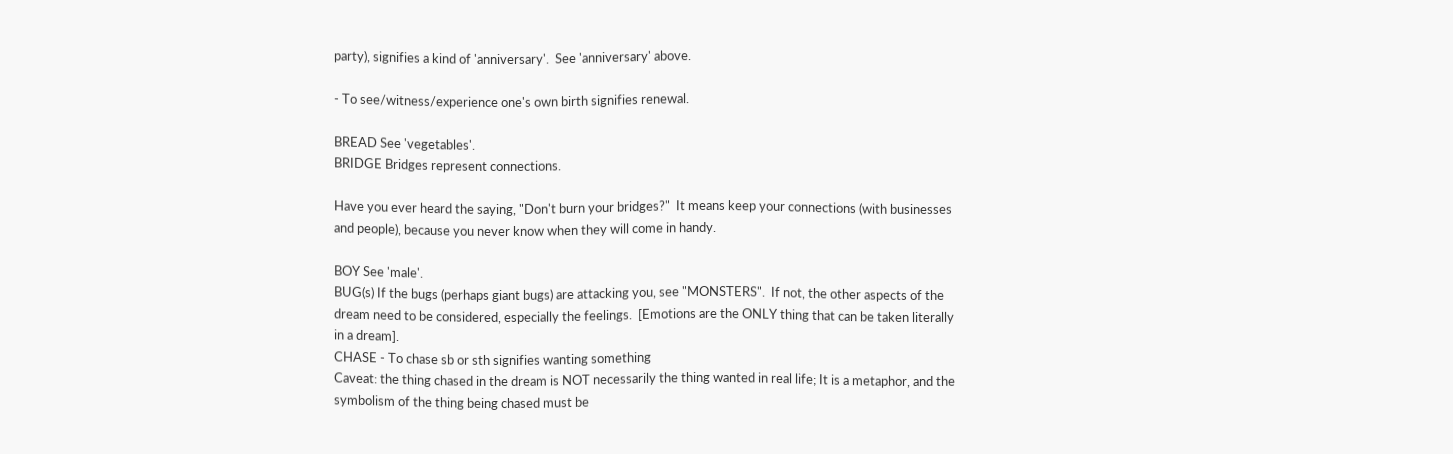party), signifies a kind of 'anniversary'.  See 'anniversary' above.

- To see/witness/experience one's own birth signifies renewal.

BREAD See 'vegetables'.
BRIDGE Bridges represent connections.

Have you ever heard the saying, "Don't burn your bridges?"  It means keep your connections (with businesses and people), because you never know when they will come in handy.

BOY See 'male'.
BUG(s) If the bugs (perhaps giant bugs) are attacking you, see "MONSTERS".  If not, the other aspects of the dream need to be considered, especially the feelings.  [Emotions are the ONLY thing that can be taken literally in a dream].
CHASE - To chase sb or sth signifies wanting something
Caveat: the thing chased in the dream is NOT necessarily the thing wanted in real life; It is a metaphor, and the symbolism of the thing being chased must be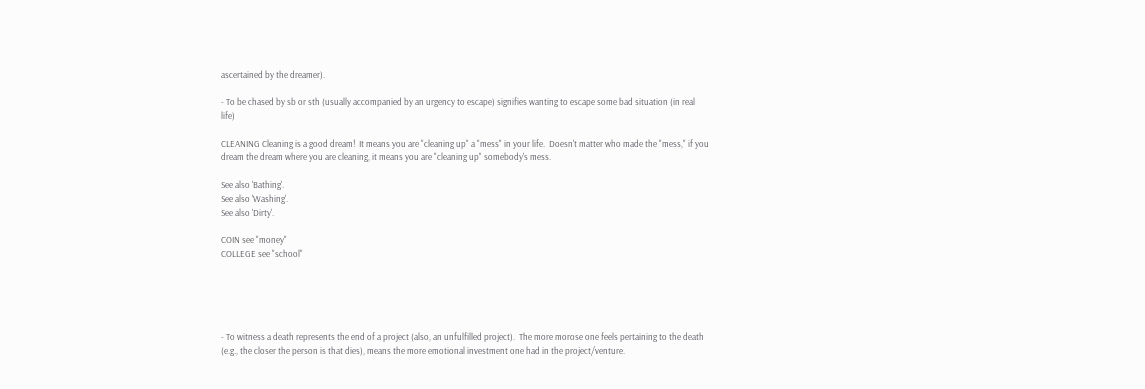ascertained by the dreamer).

- To be chased by sb or sth (usually accompanied by an urgency to escape) signifies wanting to escape some bad situation (in real life)

CLEANING Cleaning is a good dream!  It means you are "cleaning up" a "mess" in your life.  Doesn't matter who made the "mess," if you dream the dream where you are cleaning, it means you are "cleaning up" somebody's mess.

See also 'Bathing'.
See also 'Washing'.
See also 'Dirty'.

COIN see "money"
COLLEGE see "school"





- To witness a death represents the end of a project (also, an unfulfilled project).  The more morose one feels pertaining to the death (e.g., the closer the person is that dies), means the more emotional investment one had in the project/venture.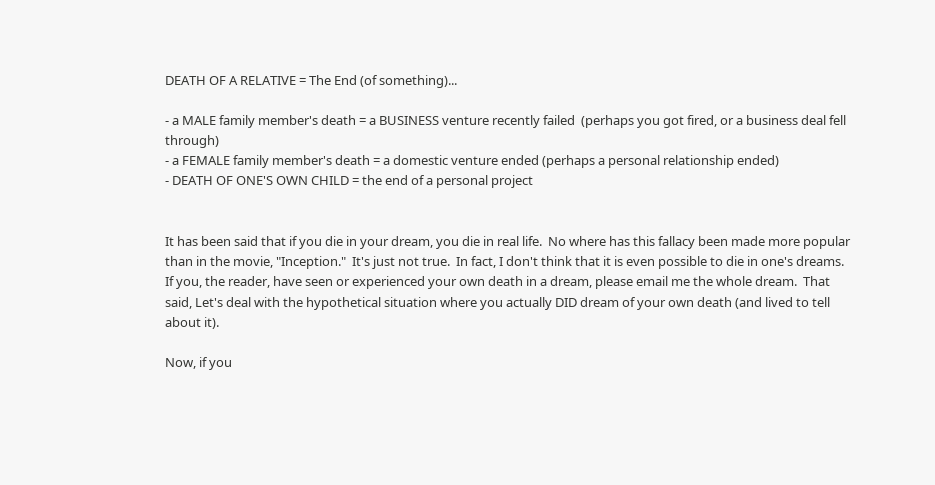DEATH OF A RELATIVE = The End (of something)...

- a MALE family member's death = a BUSINESS venture recently failed  (perhaps you got fired, or a business deal fell through)
- a FEMALE family member's death = a domestic venture ended (perhaps a personal relationship ended)
- DEATH OF ONE'S OWN CHILD = the end of a personal project


It has been said that if you die in your dream, you die in real life.  No where has this fallacy been made more popular than in the movie, "Inception."  It's just not true.  In fact, I don't think that it is even possible to die in one's dreams.  If you, the reader, have seen or experienced your own death in a dream, please email me the whole dream.  That said, Let's deal with the hypothetical situation where you actually DID dream of your own death (and lived to tell about it).

Now, if you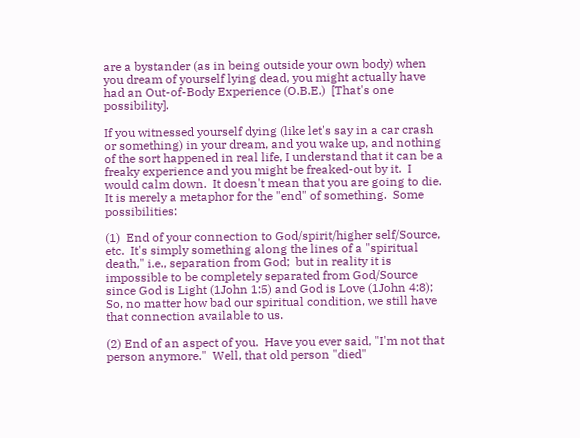are a bystander (as in being outside your own body) when you dream of yourself lying dead, you might actually have had an Out-of-Body Experience (O.B.E.)  [That's one possibility].

If you witnessed yourself dying (like let's say in a car crash or something) in your dream, and you wake up, and nothing of the sort happened in real life, I understand that it can be a freaky experience and you might be freaked-out by it.  I would calm down.  It doesn't mean that you are going to die.  It is merely a metaphor for the "end" of something.  Some possibilities:

(1)  End of your connection to God/spirit/higher self/Source, etc.  It's simply something along the lines of a "spiritual death," i.e., separation from God;  but in reality it is impossible to be completely separated from God/Source since God is Light (1John 1:5) and God is Love (1John 4:8); So, no matter how bad our spiritual condition, we still have that connection available to us.

(2) End of an aspect of you.  Have you ever said, "I'm not that person anymore."  Well, that old person "died"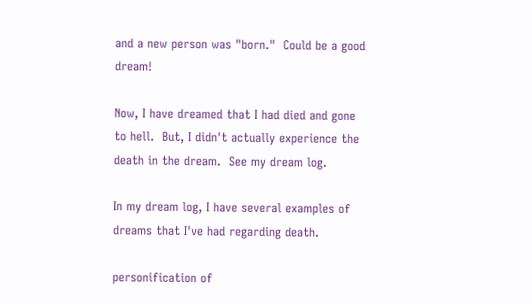and a new person was "born."  Could be a good dream!

Now, I have dreamed that I had died and gone to hell.  But, I didn't actually experience the death in the dream.  See my dream log.

In my dream log, I have several examples of dreams that I've had regarding death.

personification of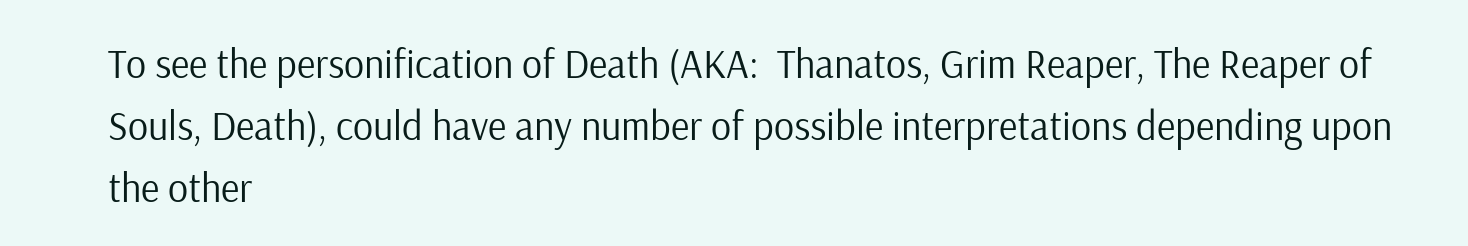To see the personification of Death (AKA:  Thanatos, Grim Reaper, The Reaper of Souls, Death), could have any number of possible interpretations depending upon the other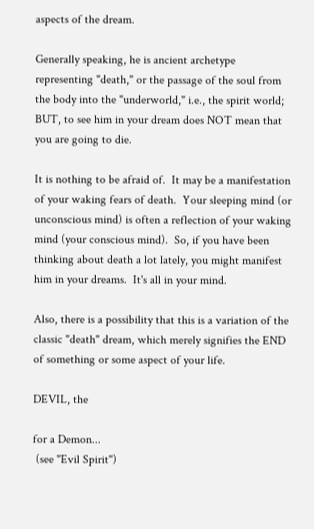aspects of the dream.

Generally speaking, he is ancient archetype representing "death," or the passage of the soul from the body into the "underworld," i.e., the spirit world; BUT, to see him in your dream does NOT mean that you are going to die.

It is nothing to be afraid of.  It may be a manifestation of your waking fears of death.  Your sleeping mind (or unconscious mind) is often a reflection of your waking mind (your conscious mind).  So, if you have been thinking about death a lot lately, you might manifest him in your dreams.  It's all in your mind.

Also, there is a possibility that this is a variation of the classic "death" dream, which merely signifies the END of something or some aspect of your life.

DEVIL, the

for a Demon...
 (see "Evil Spirit")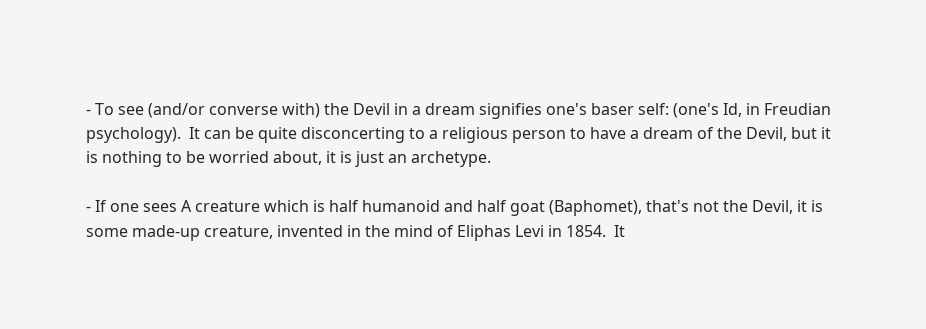- To see (and/or converse with) the Devil in a dream signifies one's baser self: (one's Id, in Freudian psychology).  It can be quite disconcerting to a religious person to have a dream of the Devil, but it is nothing to be worried about, it is just an archetype.

- If one sees A creature which is half humanoid and half goat (Baphomet), that's not the Devil, it is some made-up creature, invented in the mind of Eliphas Levi in 1854.  It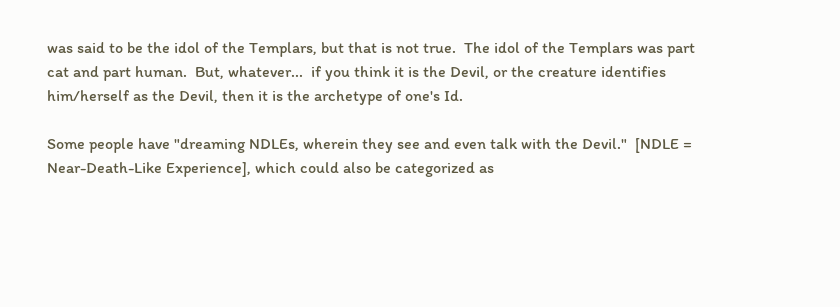was said to be the idol of the Templars, but that is not true.  The idol of the Templars was part cat and part human.  But, whatever...  if you think it is the Devil, or the creature identifies him/herself as the Devil, then it is the archetype of one's Id.

Some people have "dreaming NDLEs, wherein they see and even talk with the Devil."  [NDLE = Near-Death-Like Experience], which could also be categorized as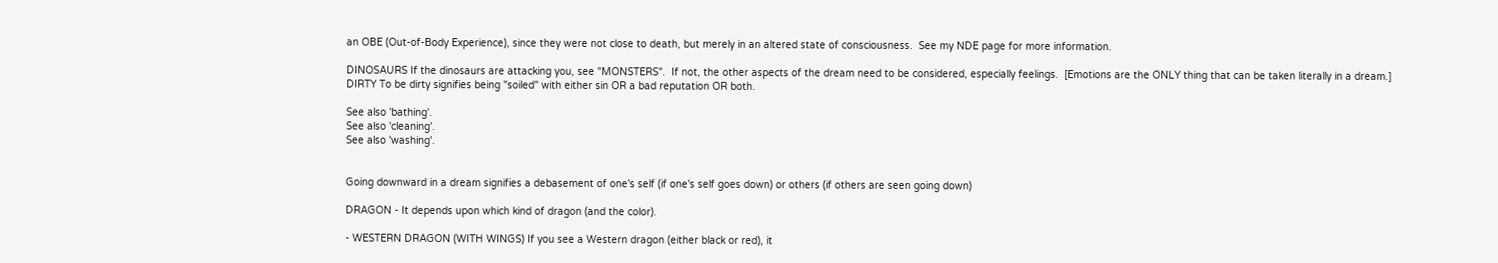an OBE (Out-of-Body Experience), since they were not close to death, but merely in an altered state of consciousness.  See my NDE page for more information.

DINOSAURS If the dinosaurs are attacking you, see "MONSTERS".  If not, the other aspects of the dream need to be considered, especially feelings.  [Emotions are the ONLY thing that can be taken literally in a dream.]
DIRTY To be dirty signifies being "soiled" with either sin OR a bad reputation OR both.

See also 'bathing'.
See also 'cleaning'.
See also 'washing'.


Going downward in a dream signifies a debasement of one's self (if one's self goes down) or others (if others are seen going down)

DRAGON - It depends upon which kind of dragon (and the color).

- WESTERN DRAGON (WITH WINGS) If you see a Western dragon (either black or red), it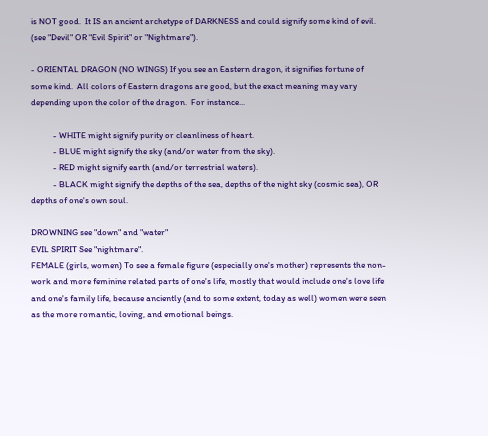is NOT good.  It IS an ancient archetype of DARKNESS and could signify some kind of evil.  (see "Devil" OR "Evil Spirit" or "Nightmare").

- ORIENTAL DRAGON (NO WINGS) If you see an Eastern dragon, it signifies fortune of some kind.  All colors of Eastern dragons are good, but the exact meaning may vary depending upon the color of the dragon.  For instance...

           - WHITE might signify purity or cleanliness of heart.
           - BLUE might signify the sky (and/or water from the sky).
           - RED might signify earth (and/or terrestrial waters).
           - BLACK might signify the depths of the sea, depths of the night sky (cosmic sea), OR depths of one's own soul.

DROWNING see "down" and "water"
EVIL SPIRIT See "nightmare".
FEMALE (girls, women) To see a female figure (especially one's mother) represents the non-work and more feminine related parts of one's life, mostly that would include one's love life and one's family life, because anciently (and to some extent, today as well) women were seen as the more romantic, loving, and emotional beings.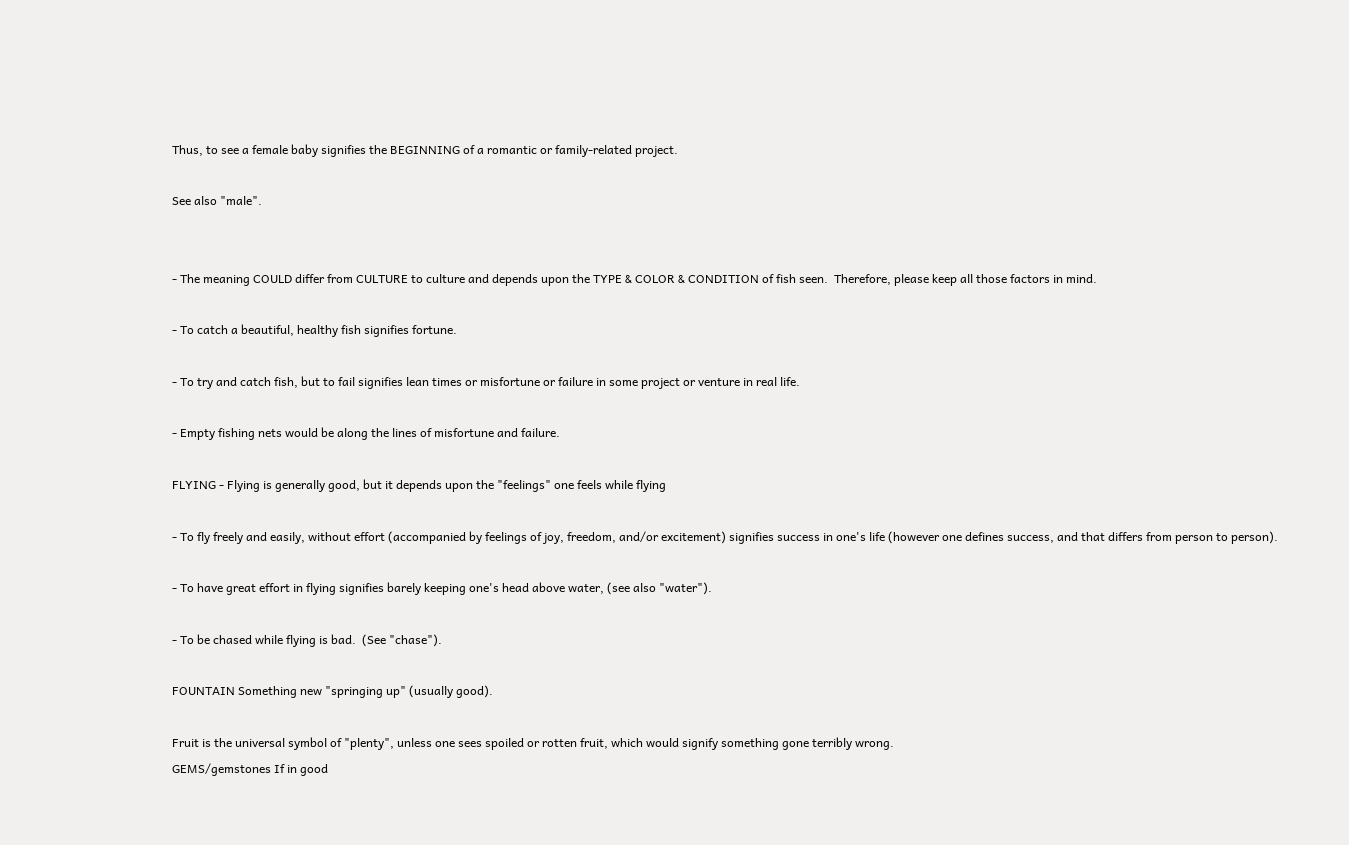Thus, to see a female baby signifies the BEGINNING of a romantic or family-related project.

See also "male".


- The meaning COULD differ from CULTURE to culture and depends upon the TYPE & COLOR & CONDITION of fish seen.  Therefore, please keep all those factors in mind.

- To catch a beautiful, healthy fish signifies fortune.

- To try and catch fish, but to fail signifies lean times or misfortune or failure in some project or venture in real life.

- Empty fishing nets would be along the lines of misfortune and failure.

FLYING - Flying is generally good, but it depends upon the "feelings" one feels while flying

- To fly freely and easily, without effort (accompanied by feelings of joy, freedom, and/or excitement) signifies success in one's life (however one defines success, and that differs from person to person).

- To have great effort in flying signifies barely keeping one's head above water, (see also "water").

- To be chased while flying is bad.  (See "chase").

FOUNTAIN Something new "springing up" (usually good).

Fruit is the universal symbol of "plenty", unless one sees spoiled or rotten fruit, which would signify something gone terribly wrong.
GEMS/gemstones If in good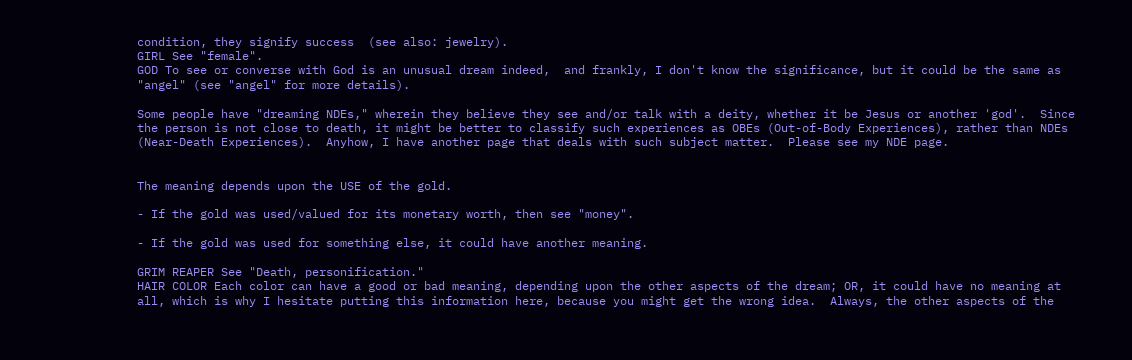condition, they signify success  (see also: jewelry).
GIRL See "female".
GOD To see or converse with God is an unusual dream indeed,  and frankly, I don't know the significance, but it could be the same as "angel" (see "angel" for more details).

Some people have "dreaming NDEs," wherein they believe they see and/or talk with a deity, whether it be Jesus or another 'god'.  Since the person is not close to death, it might be better to classify such experiences as OBEs (Out-of-Body Experiences), rather than NDEs (Near-Death Experiences).  Anyhow, I have another page that deals with such subject matter.  Please see my NDE page.


The meaning depends upon the USE of the gold.

- If the gold was used/valued for its monetary worth, then see "money".

- If the gold was used for something else, it could have another meaning.

GRIM REAPER See "Death, personification."
HAIR COLOR Each color can have a good or bad meaning, depending upon the other aspects of the dream; OR, it could have no meaning at all, which is why I hesitate putting this information here, because you might get the wrong idea.  Always, the other aspects of the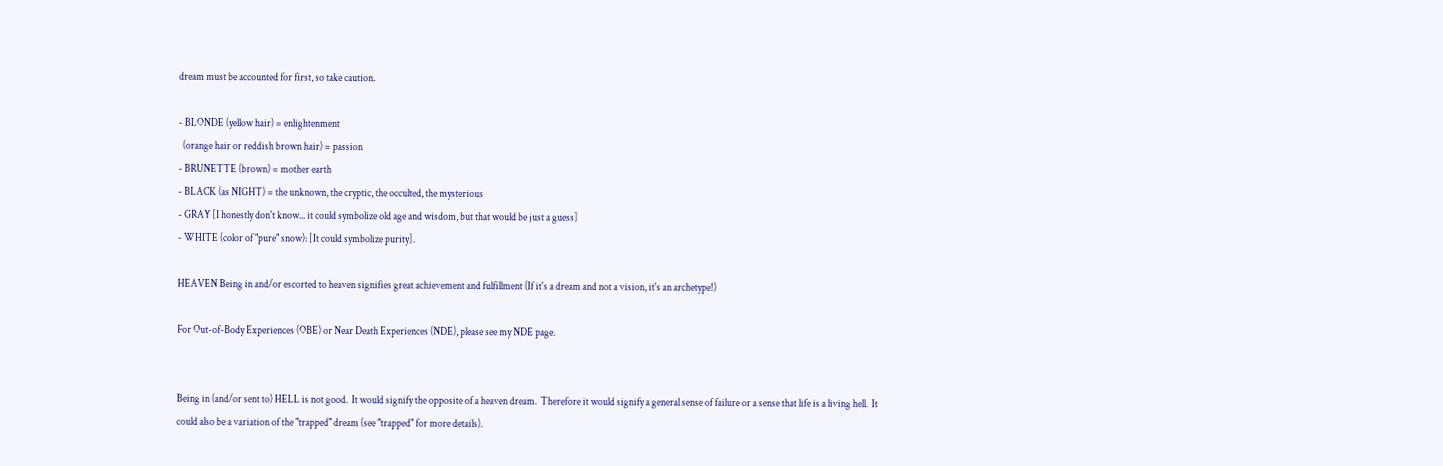dream must be accounted for first, so take caution.

- BLONDE (yellow hair) = enlightenment
  (orange hair or reddish brown hair) = passion
- BRUNETTE (brown) = mother earth
- BLACK (as NIGHT) = the unknown, the cryptic, the occulted, the mysterious
- GRAY [I honestly don't know... it could symbolize old age and wisdom, but that would be just a guess]
- WHITE (color of "pure" snow): [It could symbolize purity].

HEAVEN Being in and/or escorted to heaven signifies great achievement and fulfillment (If it's a dream and not a vision, it's an archetype!)

For Out-of-Body Experiences (OBE) or Near Death Experiences (NDE), please see my NDE page.


Being in (and/or sent to) HELL is not good.  It would signify the opposite of a heaven dream.  Therefore it would signify a general sense of failure or a sense that life is a living hell.  It could also be a variation of the "trapped" dream (see "trapped" for more details).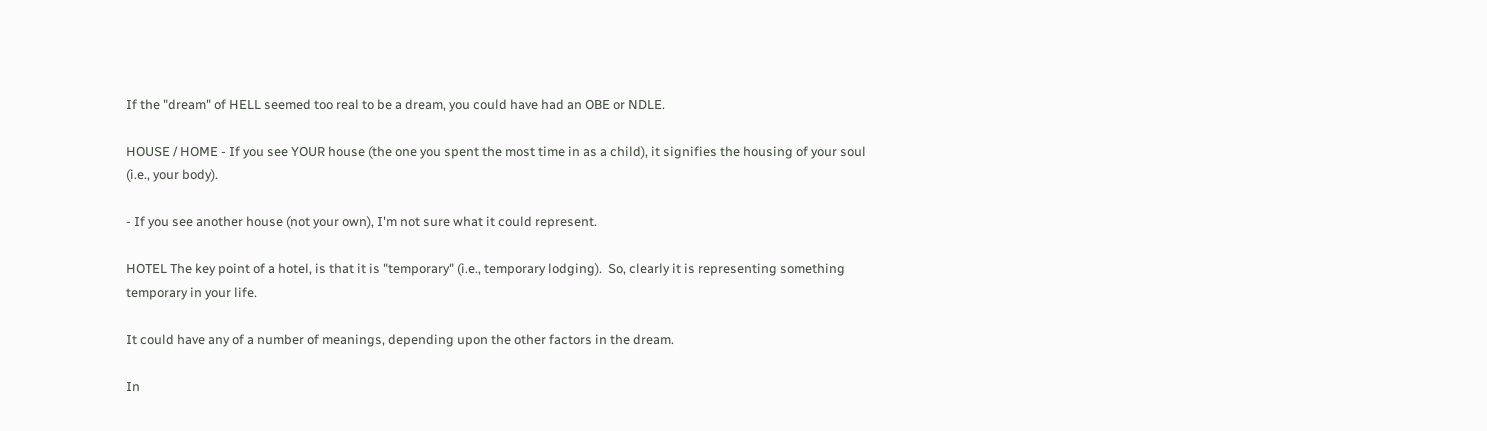If the "dream" of HELL seemed too real to be a dream, you could have had an OBE or NDLE.

HOUSE / HOME - If you see YOUR house (the one you spent the most time in as a child), it signifies the housing of your soul (i.e., your body).

- If you see another house (not your own), I'm not sure what it could represent.

HOTEL The key point of a hotel, is that it is "temporary" (i.e., temporary lodging).  So, clearly it is representing something temporary in your life.

It could have any of a number of meanings, depending upon the other factors in the dream.

In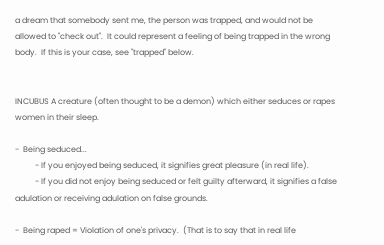a dream that somebody sent me, the person was trapped, and would not be allowed to "check out".  It could represent a feeling of being trapped in the wrong body.  If this is your case, see "trapped" below.


INCUBUS A creature (often thought to be a demon) which either seduces or rapes women in their sleep.

-  Being seduced...
          - If you enjoyed being seduced, it signifies great pleasure (in real life).
          - If you did not enjoy being seduced or felt guilty afterward, it signifies a false adulation or receiving adulation on false grounds.

-  Being raped = Violation of one's privacy.  (That is to say that in real life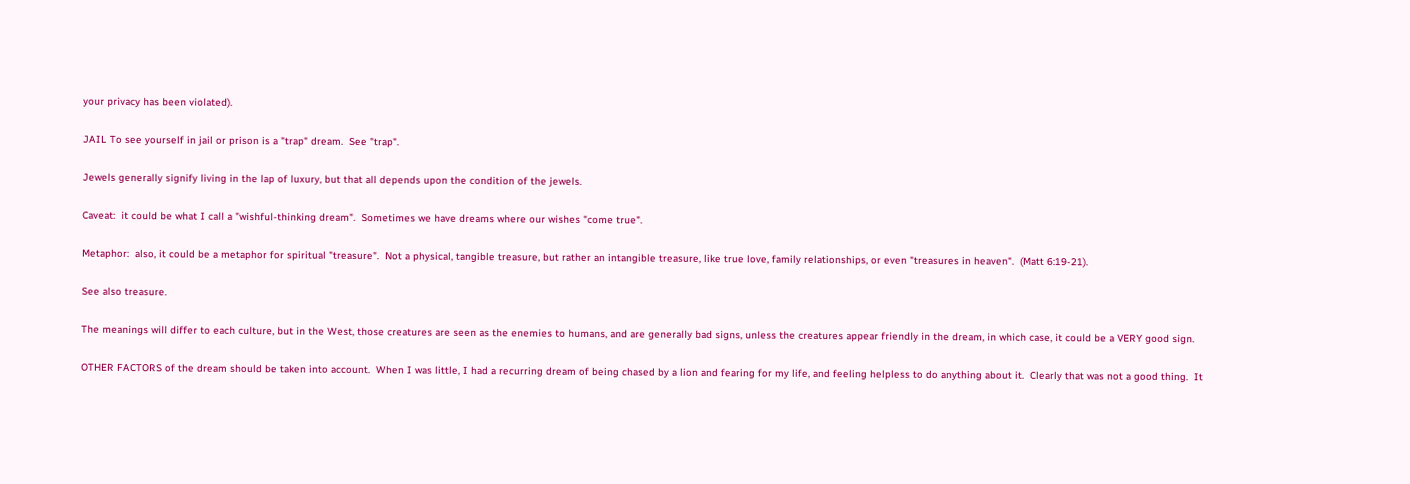your privacy has been violated).

JAIL To see yourself in jail or prison is a "trap" dream.  See "trap".

Jewels generally signify living in the lap of luxury, but that all depends upon the condition of the jewels.

Caveat:  it could be what I call a "wishful-thinking dream".  Sometimes we have dreams where our wishes "come true".

Metaphor:  also, it could be a metaphor for spiritual "treasure".  Not a physical, tangible treasure, but rather an intangible treasure, like true love, family relationships, or even "treasures in heaven".  (Matt 6:19-21).

See also treasure.

The meanings will differ to each culture, but in the West, those creatures are seen as the enemies to humans, and are generally bad signs, unless the creatures appear friendly in the dream, in which case, it could be a VERY good sign.

OTHER FACTORS of the dream should be taken into account.  When I was little, I had a recurring dream of being chased by a lion and fearing for my life, and feeling helpless to do anything about it.  Clearly that was not a good thing.  It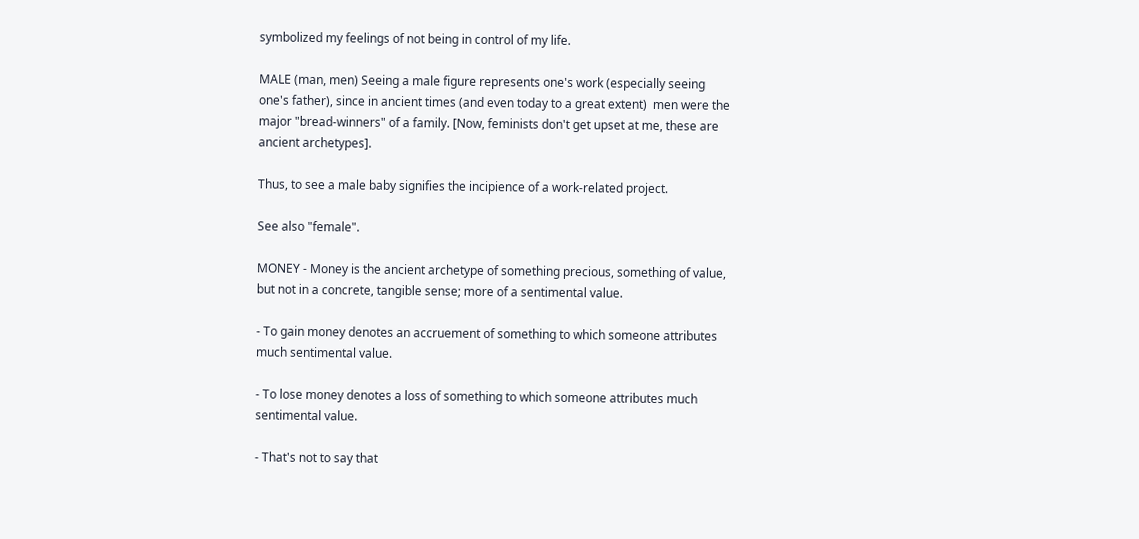symbolized my feelings of not being in control of my life.

MALE (man, men) Seeing a male figure represents one's work (especially seeing one's father), since in ancient times (and even today to a great extent)  men were the major "bread-winners" of a family. [Now, feminists don't get upset at me, these are ancient archetypes].

Thus, to see a male baby signifies the incipience of a work-related project.

See also "female".

MONEY - Money is the ancient archetype of something precious, something of value, but not in a concrete, tangible sense; more of a sentimental value.

- To gain money denotes an accruement of something to which someone attributes much sentimental value.

- To lose money denotes a loss of something to which someone attributes much sentimental value.

- That's not to say that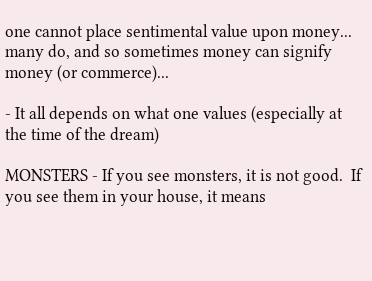one cannot place sentimental value upon money... many do, and so sometimes money can signify money (or commerce)...

- It all depends on what one values (especially at the time of the dream)

MONSTERS - If you see monsters, it is not good.  If you see them in your house, it means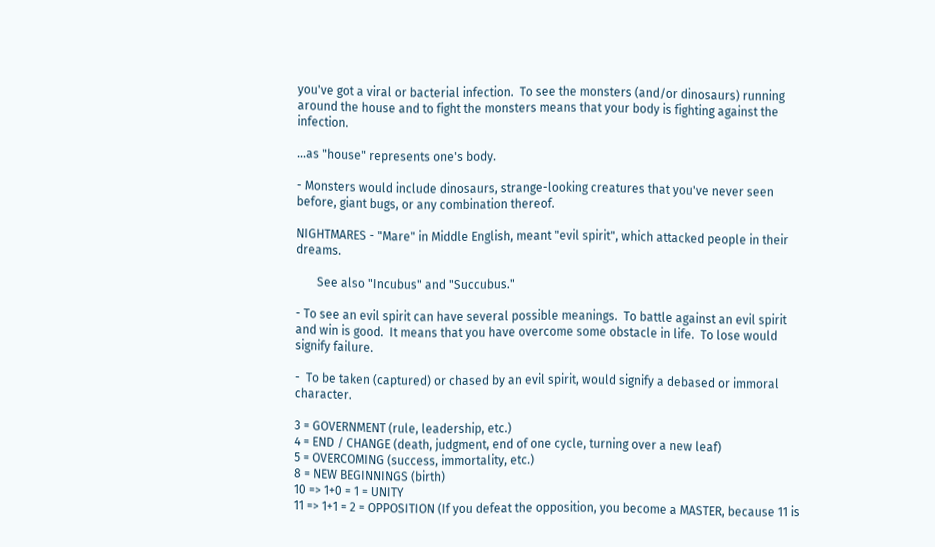you've got a viral or bacterial infection.  To see the monsters (and/or dinosaurs) running around the house and to fight the monsters means that your body is fighting against the infection.

...as "house" represents one's body.

- Monsters would include dinosaurs, strange-looking creatures that you've never seen before, giant bugs, or any combination thereof.

NIGHTMARES - "Mare" in Middle English, meant "evil spirit", which attacked people in their dreams.

       See also "Incubus" and "Succubus."

- To see an evil spirit can have several possible meanings.  To battle against an evil spirit and win is good.  It means that you have overcome some obstacle in life.  To lose would signify failure.

-  To be taken (captured) or chased by an evil spirit, would signify a debased or immoral character.

3 = GOVERNMENT (rule, leadership, etc.)
4 = END / CHANGE (death, judgment, end of one cycle, turning over a new leaf)
5 = OVERCOMING (success, immortality, etc.)
8 = NEW BEGINNINGS (birth)
10 => 1+0 = 1 = UNITY
11 => 1+1 = 2 = OPPOSITION (If you defeat the opposition, you become a MASTER, because 11 is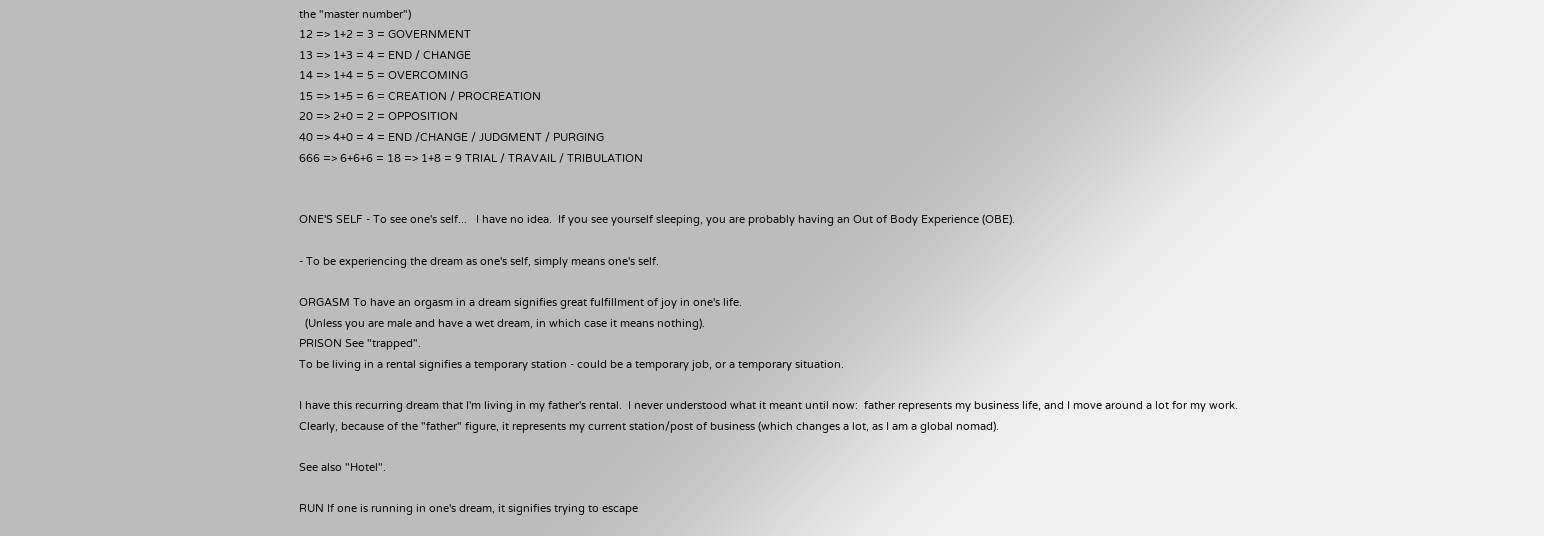the "master number")
12 => 1+2 = 3 = GOVERNMENT
13 => 1+3 = 4 = END / CHANGE
14 => 1+4 = 5 = OVERCOMING
15 => 1+5 = 6 = CREATION / PROCREATION
20 => 2+0 = 2 = OPPOSITION
40 => 4+0 = 4 = END /CHANGE / JUDGMENT / PURGING
666 => 6+6+6 = 18 => 1+8 = 9 TRIAL / TRAVAIL / TRIBULATION


ONE'S SELF - To see one's self...   I have no idea.  If you see yourself sleeping, you are probably having an Out of Body Experience (OBE).

- To be experiencing the dream as one's self, simply means one's self.

ORGASM To have an orgasm in a dream signifies great fulfillment of joy in one's life.
  (Unless you are male and have a wet dream, in which case it means nothing).
PRISON See "trapped".
To be living in a rental signifies a temporary station - could be a temporary job, or a temporary situation.

I have this recurring dream that I'm living in my father's rental.  I never understood what it meant until now:  father represents my business life, and I move around a lot for my work.  Clearly, because of the "father" figure, it represents my current station/post of business (which changes a lot, as I am a global nomad).

See also "Hotel".

RUN If one is running in one's dream, it signifies trying to escape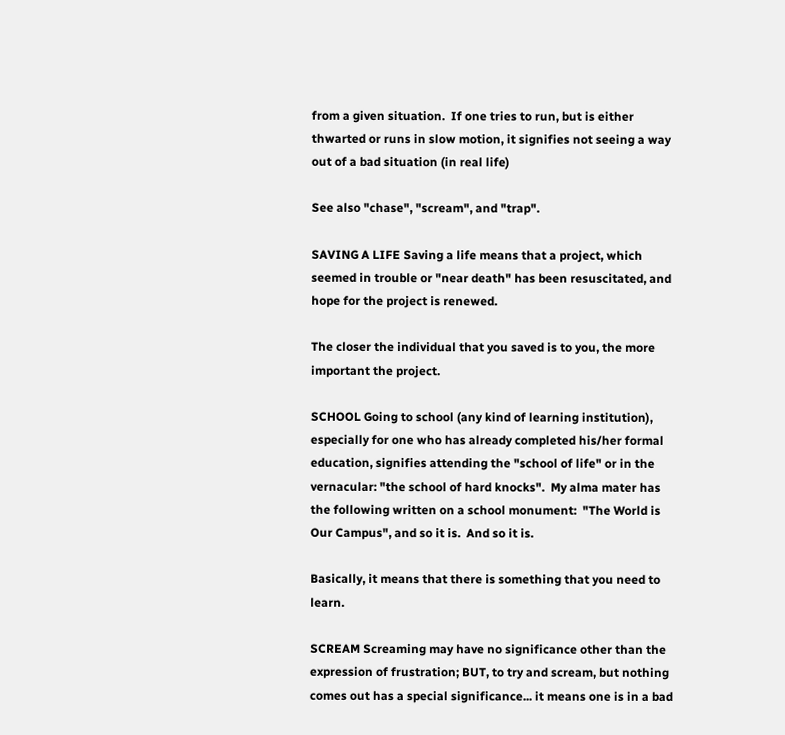from a given situation.  If one tries to run, but is either thwarted or runs in slow motion, it signifies not seeing a way out of a bad situation (in real life)

See also "chase", "scream", and "trap".

SAVING A LIFE Saving a life means that a project, which seemed in trouble or "near death" has been resuscitated, and hope for the project is renewed.

The closer the individual that you saved is to you, the more important the project.

SCHOOL Going to school (any kind of learning institution), especially for one who has already completed his/her formal education, signifies attending the "school of life" or in the vernacular: "the school of hard knocks".  My alma mater has the following written on a school monument:  "The World is Our Campus", and so it is.  And so it is.

Basically, it means that there is something that you need to learn.

SCREAM Screaming may have no significance other than the expression of frustration; BUT, to try and scream, but nothing comes out has a special significance... it means one is in a bad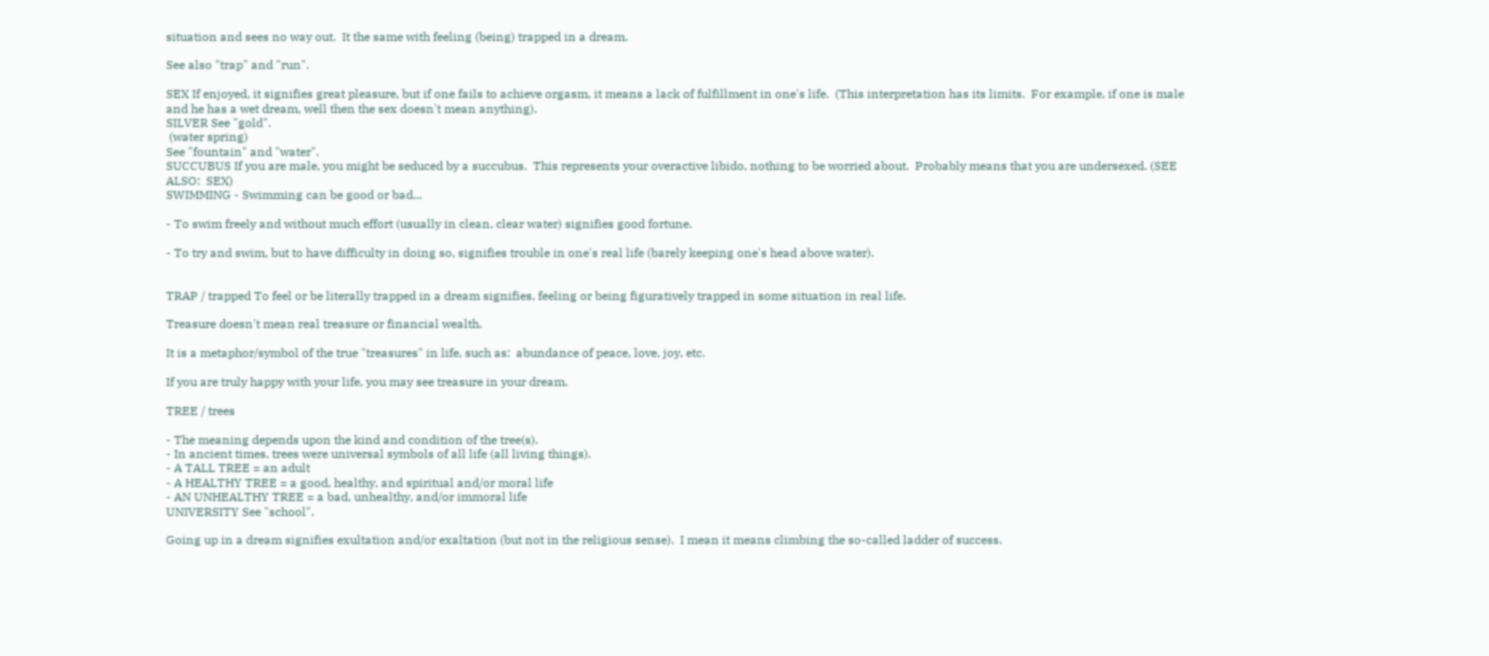situation and sees no way out.  It the same with feeling (being) trapped in a dream.

See also "trap" and "run".

SEX If enjoyed, it signifies great pleasure, but if one fails to achieve orgasm, it means a lack of fulfillment in one's life.  (This interpretation has its limits.  For example, if one is male and he has a wet dream, well then the sex doesn't mean anything).
SILVER See "gold".
 (water spring)
See "fountain" and "water".
SUCCUBUS If you are male, you might be seduced by a succubus.  This represents your overactive libido, nothing to be worried about.  Probably means that you are undersexed. (SEE ALSO:  SEX)
SWIMMING - Swimming can be good or bad...

- To swim freely and without much effort (usually in clean, clear water) signifies good fortune.

- To try and swim, but to have difficulty in doing so, signifies trouble in one's real life (barely keeping one's head above water).


TRAP / trapped To feel or be literally trapped in a dream signifies, feeling or being figuratively trapped in some situation in real life.

Treasure doesn't mean real treasure or financial wealth.

It is a metaphor/symbol of the true "treasures" in life, such as:  abundance of peace, love, joy, etc.

If you are truly happy with your life, you may see treasure in your dream.

TREE / trees

- The meaning depends upon the kind and condition of the tree(s).
- In ancient times, trees were universal symbols of all life (all living things).
- A TALL TREE = an adult
- A HEALTHY TREE = a good, healthy, and spiritual and/or moral life
- AN UNHEALTHY TREE = a bad, unhealthy, and/or immoral life
UNIVERSITY See "school".

Going up in a dream signifies exultation and/or exaltation (but not in the religious sense).  I mean it means climbing the so-called ladder of success.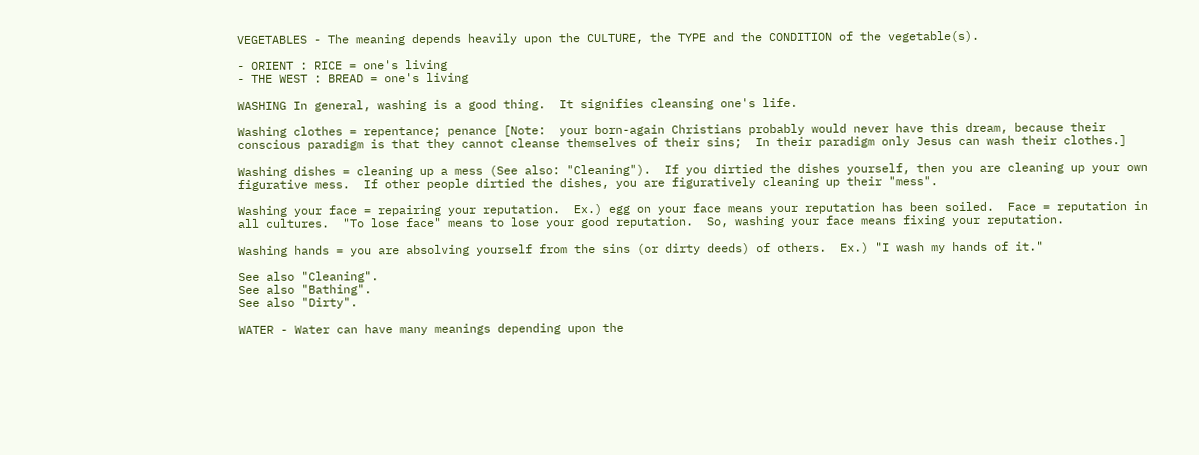VEGETABLES - The meaning depends heavily upon the CULTURE, the TYPE and the CONDITION of the vegetable(s).

- ORIENT : RICE = one's living
- THE WEST : BREAD = one's living

WASHING In general, washing is a good thing.  It signifies cleansing one's life.

Washing clothes = repentance; penance [Note:  your born-again Christians probably would never have this dream, because their conscious paradigm is that they cannot cleanse themselves of their sins;  In their paradigm only Jesus can wash their clothes.]

Washing dishes = cleaning up a mess (See also: "Cleaning").  If you dirtied the dishes yourself, then you are cleaning up your own figurative mess.  If other people dirtied the dishes, you are figuratively cleaning up their "mess".

Washing your face = repairing your reputation.  Ex.) egg on your face means your reputation has been soiled.  Face = reputation in all cultures.  "To lose face" means to lose your good reputation.  So, washing your face means fixing your reputation.

Washing hands = you are absolving yourself from the sins (or dirty deeds) of others.  Ex.) "I wash my hands of it."

See also "Cleaning".
See also "Bathing".
See also "Dirty".

WATER - Water can have many meanings depending upon the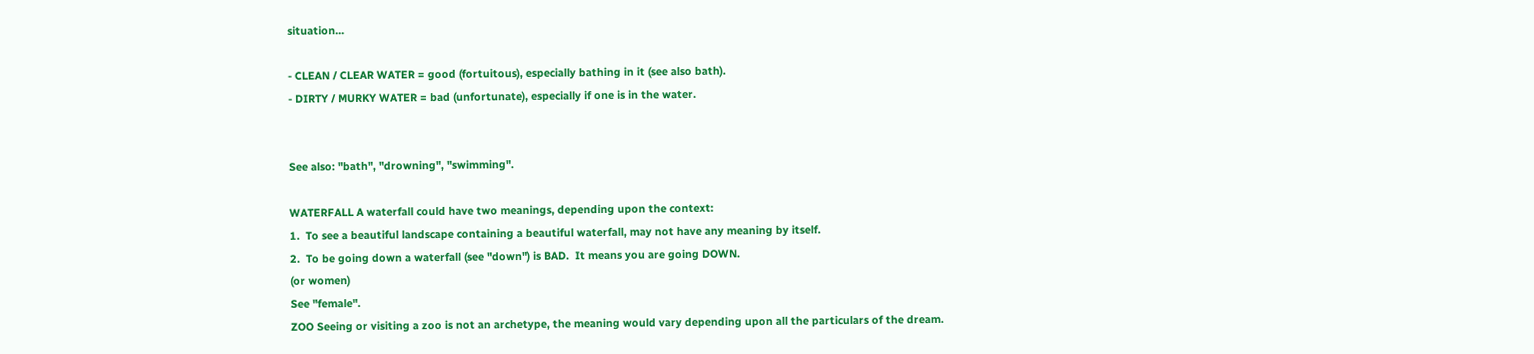situation...

- CLEAN / CLEAR WATER = good (fortuitous), especially bathing in it (see also bath).
- DIRTY / MURKY WATER = bad (unfortunate), especially if one is in the water.


See also: "bath", "drowning", "swimming".

WATERFALL A waterfall could have two meanings, depending upon the context:
1.  To see a beautiful landscape containing a beautiful waterfall, may not have any meaning by itself.
2.  To be going down a waterfall (see "down") is BAD.  It means you are going DOWN.
(or women)
See "female".
ZOO Seeing or visiting a zoo is not an archetype, the meaning would vary depending upon all the particulars of the dream.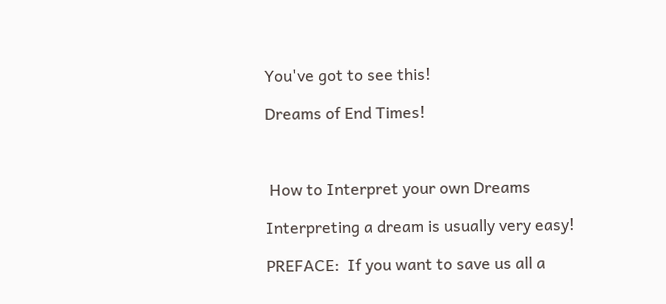You've got to see this!

Dreams of End Times!



 How to Interpret your own Dreams

Interpreting a dream is usually very easy!

PREFACE:  If you want to save us all a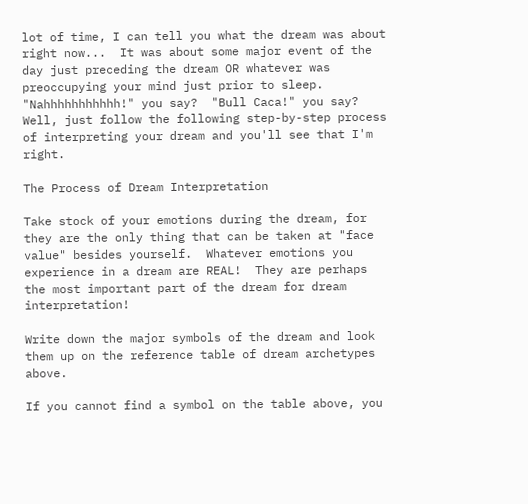lot of time, I can tell you what the dream was about right now...  It was about some major event of the day just preceding the dream OR whatever was preoccupying your mind just prior to sleep.  "Nahhhhhhhhhhh!" you say?  "Bull Caca!" you say?  Well, just follow the following step-by-step process of interpreting your dream and you'll see that I'm right.

The Process of Dream Interpretation

Take stock of your emotions during the dream, for they are the only thing that can be taken at "face value" besides yourself.  Whatever emotions you experience in a dream are REAL!  They are perhaps the most important part of the dream for dream interpretation!

Write down the major symbols of the dream and look them up on the reference table of dream archetypes above.

If you cannot find a symbol on the table above, you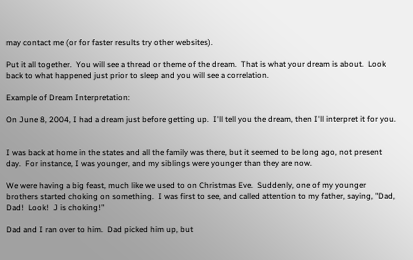may contact me (or for faster results try other websites).

Put it all together.  You will see a thread or theme of the dream.  That is what your dream is about.  Look back to what happened just prior to sleep and you will see a correlation.

Example of Dream Interpretation:

On June 8, 2004, I had a dream just before getting up.  I'll tell you the dream, then I'll interpret it for you.


I was back at home in the states and all the family was there, but it seemed to be long ago, not present day.  For instance, I was younger, and my siblings were younger than they are now.

We were having a big feast, much like we used to on Christmas Eve.  Suddenly, one of my younger brothers started choking on something.  I was first to see, and called attention to my father, saying, "Dad, Dad!  Look!  J is choking!"

Dad and I ran over to him.  Dad picked him up, but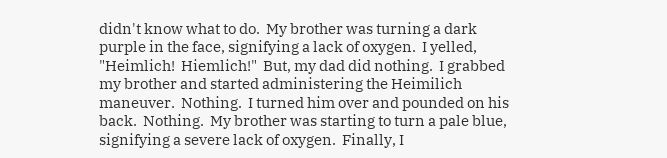didn't know what to do.  My brother was turning a dark purple in the face, signifying a lack of oxygen.  I yelled, "Heimlich!  Hiemlich!"  But, my dad did nothing.  I grabbed my brother and started administering the Heimilich maneuver.  Nothing.  I turned him over and pounded on his back.  Nothing.  My brother was starting to turn a pale blue, signifying a severe lack of oxygen.  Finally, I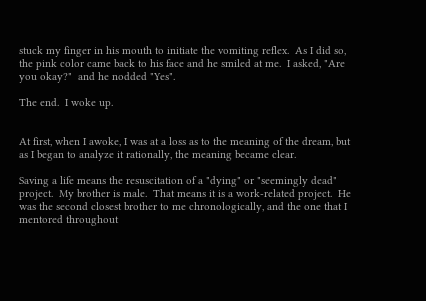stuck my finger in his mouth to initiate the vomiting reflex.  As I did so, the pink color came back to his face and he smiled at me.  I asked, "Are you okay?"  and he nodded "Yes".

The end.  I woke up.


At first, when I awoke, I was at a loss as to the meaning of the dream, but as I began to analyze it rationally, the meaning became clear.

Saving a life means the resuscitation of a "dying" or "seemingly dead" project.  My brother is male.  That means it is a work-related project.  He was the second closest brother to me chronologically, and the one that I mentored throughout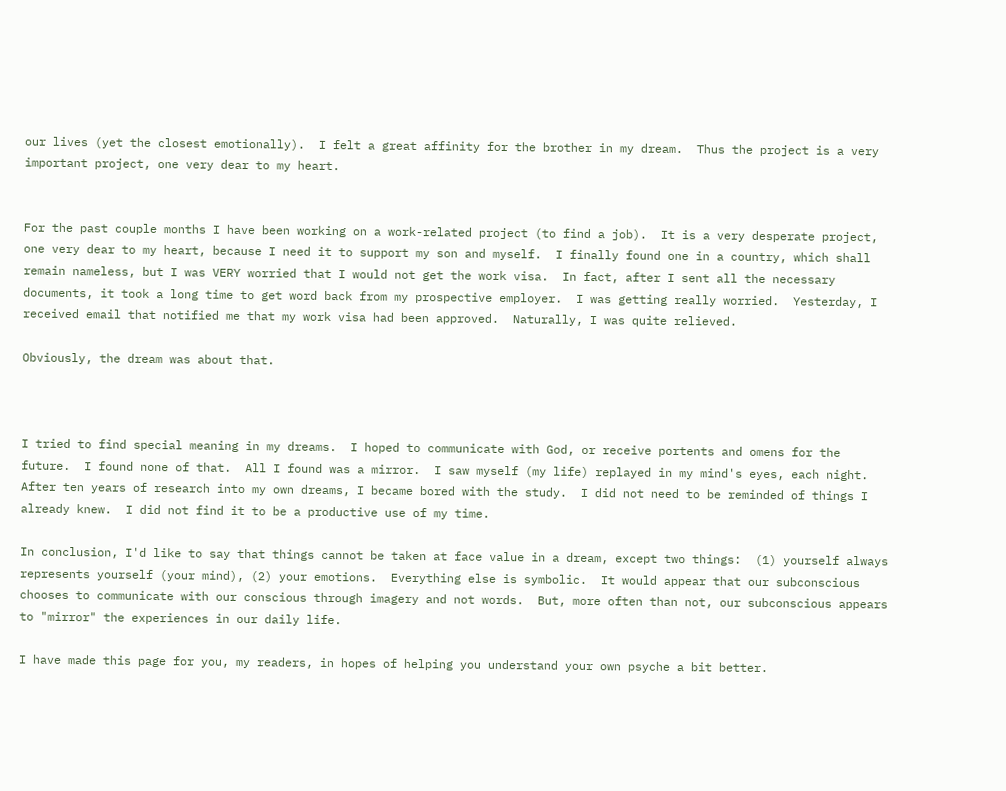our lives (yet the closest emotionally).  I felt a great affinity for the brother in my dream.  Thus the project is a very important project, one very dear to my heart.


For the past couple months I have been working on a work-related project (to find a job).  It is a very desperate project, one very dear to my heart, because I need it to support my son and myself.  I finally found one in a country, which shall remain nameless, but I was VERY worried that I would not get the work visa.  In fact, after I sent all the necessary documents, it took a long time to get word back from my prospective employer.  I was getting really worried.  Yesterday, I received email that notified me that my work visa had been approved.  Naturally, I was quite relieved.

Obviously, the dream was about that.



I tried to find special meaning in my dreams.  I hoped to communicate with God, or receive portents and omens for the future.  I found none of that.  All I found was a mirror.  I saw myself (my life) replayed in my mind's eyes, each night.  After ten years of research into my own dreams, I became bored with the study.  I did not need to be reminded of things I already knew.  I did not find it to be a productive use of my time.

In conclusion, I'd like to say that things cannot be taken at face value in a dream, except two things:  (1) yourself always represents yourself (your mind), (2) your emotions.  Everything else is symbolic.  It would appear that our subconscious chooses to communicate with our conscious through imagery and not words.  But, more often than not, our subconscious appears to "mirror" the experiences in our daily life.

I have made this page for you, my readers, in hopes of helping you understand your own psyche a bit better.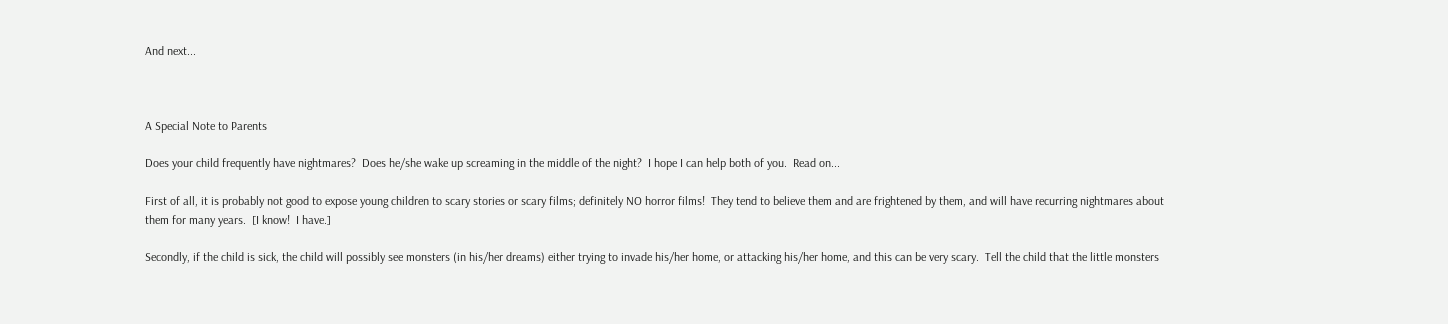And next...



A Special Note to Parents

Does your child frequently have nightmares?  Does he/she wake up screaming in the middle of the night?  I hope I can help both of you.  Read on...

First of all, it is probably not good to expose young children to scary stories or scary films; definitely NO horror films!  They tend to believe them and are frightened by them, and will have recurring nightmares about them for many years.  [I know!  I have.]

Secondly, if the child is sick, the child will possibly see monsters (in his/her dreams) either trying to invade his/her home, or attacking his/her home, and this can be very scary.  Tell the child that the little monsters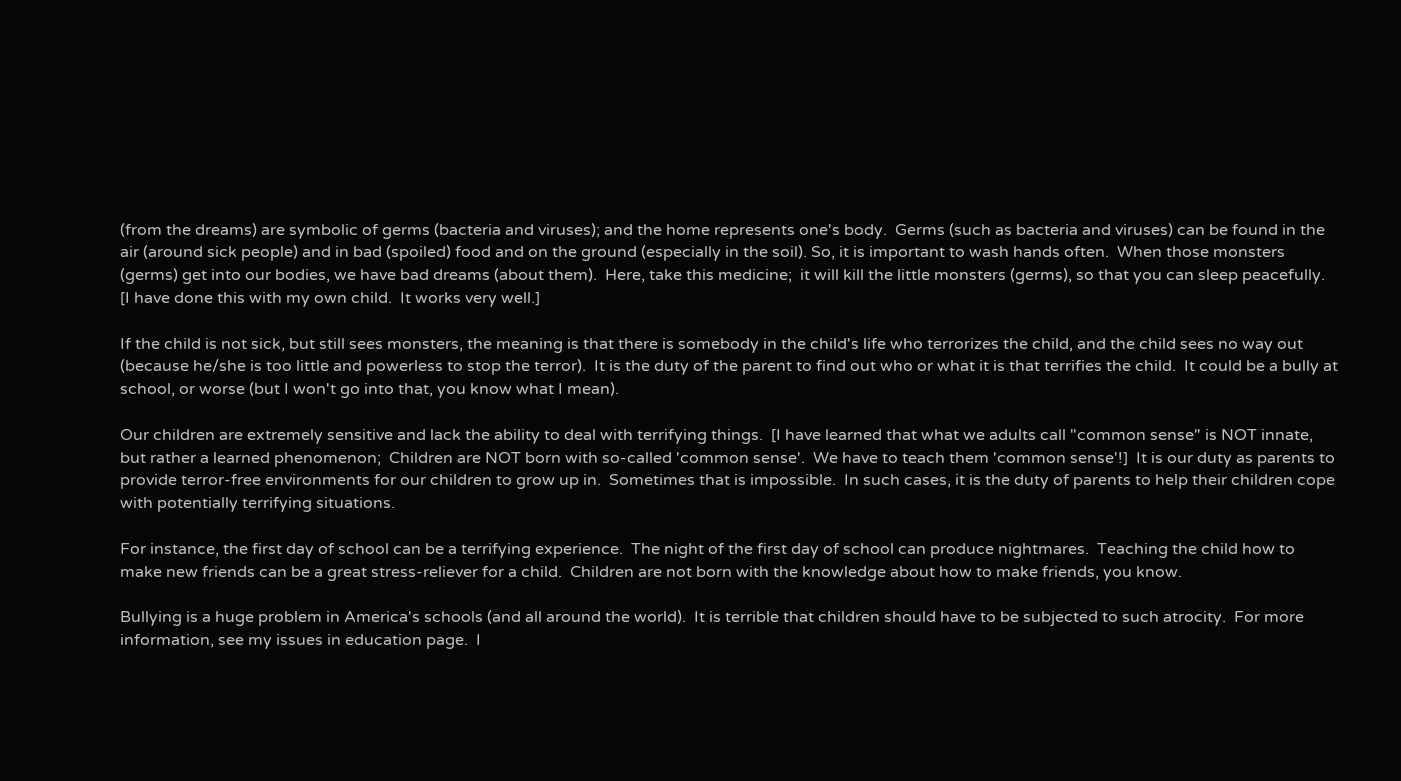(from the dreams) are symbolic of germs (bacteria and viruses); and the home represents one's body.  Germs (such as bacteria and viruses) can be found in the air (around sick people) and in bad (spoiled) food and on the ground (especially in the soil). So, it is important to wash hands often.  When those monsters (germs) get into our bodies, we have bad dreams (about them).  Here, take this medicine;  it will kill the little monsters (germs), so that you can sleep peacefully.  [I have done this with my own child.  It works very well.]

If the child is not sick, but still sees monsters, the meaning is that there is somebody in the child's life who terrorizes the child, and the child sees no way out (because he/she is too little and powerless to stop the terror).  It is the duty of the parent to find out who or what it is that terrifies the child.  It could be a bully at school, or worse (but I won't go into that, you know what I mean).

Our children are extremely sensitive and lack the ability to deal with terrifying things.  [I have learned that what we adults call "common sense" is NOT innate, but rather a learned phenomenon;  Children are NOT born with so-called 'common sense'.  We have to teach them 'common sense'!]  It is our duty as parents to provide terror-free environments for our children to grow up in.  Sometimes that is impossible.  In such cases, it is the duty of parents to help their children cope with potentially terrifying situations.

For instance, the first day of school can be a terrifying experience.  The night of the first day of school can produce nightmares.  Teaching the child how to make new friends can be a great stress-reliever for a child.  Children are not born with the knowledge about how to make friends, you know.

Bullying is a huge problem in America's schools (and all around the world).  It is terrible that children should have to be subjected to such atrocity.  For more information, see my issues in education page.  I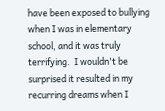have been exposed to bullying when I was in elementary school, and it was truly terrifying.  I wouldn't be surprised it resulted in my recurring dreams when I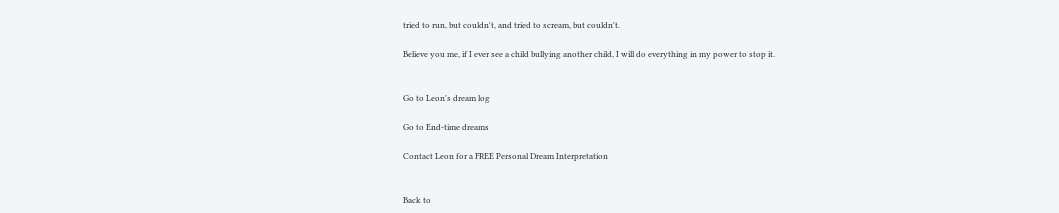tried to run, but couldn't, and tried to scream, but couldn't.

Believe you me, if I ever see a child bullying another child, I will do everything in my power to stop it.


Go to Leon's dream log

Go to End-time dreams

Contact Leon for a FREE Personal Dream Interpretation


Back to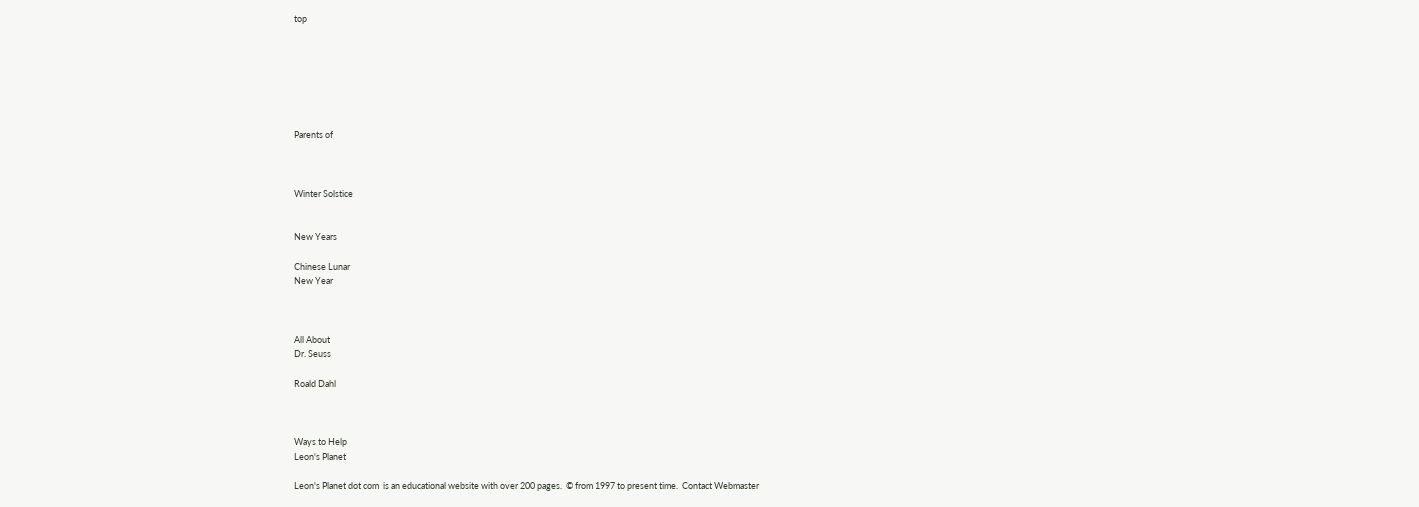top







Parents of



Winter Solstice


New Years

Chinese Lunar
New Year



All About
Dr. Seuss

Roald Dahl



Ways to Help
Leon's Planet

Leon's Planet dot com  is an educational website with over 200 pages.  © from 1997 to present time.  Contact Webmaster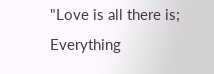"Love is all there is;  Everything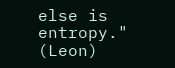else is entropy." (Leon)